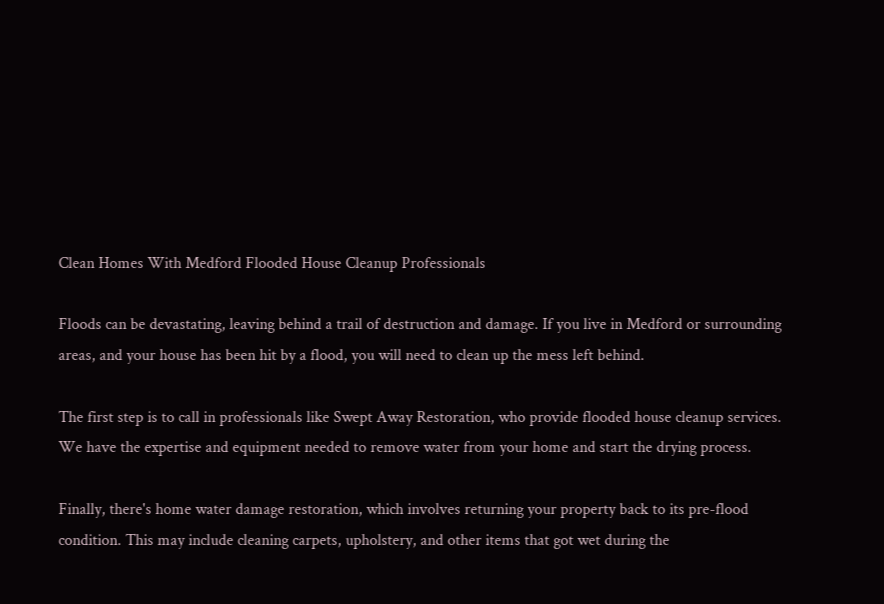Clean Homes With Medford Flooded House Cleanup Professionals

Floods can be devastating, leaving behind a trail of destruction and damage. If you live in Medford or surrounding areas, and your house has been hit by a flood, you will need to clean up the mess left behind.

The first step is to call in professionals like Swept Away Restoration, who provide flooded house cleanup services. We have the expertise and equipment needed to remove water from your home and start the drying process.

Finally, there's home water damage restoration, which involves returning your property back to its pre-flood condition. This may include cleaning carpets, upholstery, and other items that got wet during the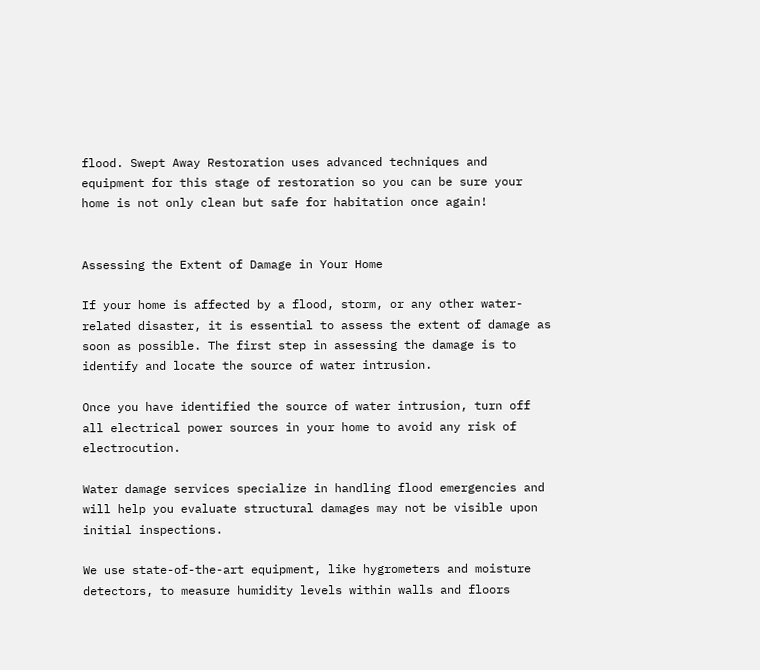flood. Swept Away Restoration uses advanced techniques and equipment for this stage of restoration so you can be sure your home is not only clean but safe for habitation once again!


Assessing the Extent of Damage in Your Home

If your home is affected by a flood, storm, or any other water-related disaster, it is essential to assess the extent of damage as soon as possible. The first step in assessing the damage is to identify and locate the source of water intrusion.

Once you have identified the source of water intrusion, turn off all electrical power sources in your home to avoid any risk of electrocution.

Water damage services specialize in handling flood emergencies and will help you evaluate structural damages may not be visible upon initial inspections.

We use state-of-the-art equipment, like hygrometers and moisture detectors, to measure humidity levels within walls and floors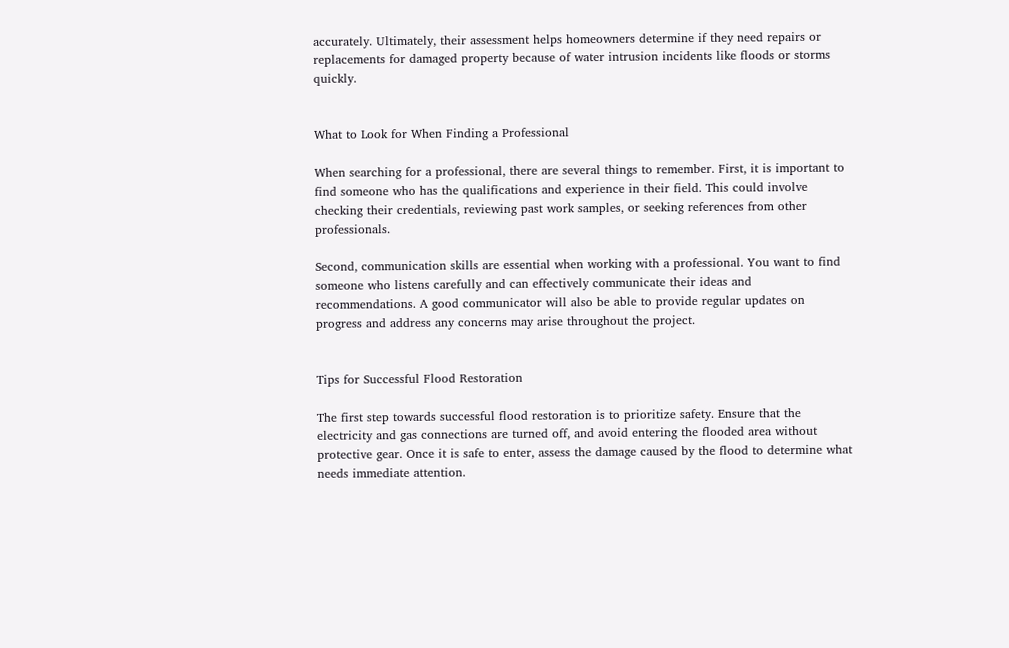accurately. Ultimately, their assessment helps homeowners determine if they need repairs or replacements for damaged property because of water intrusion incidents like floods or storms quickly.


What to Look for When Finding a Professional

When searching for a professional, there are several things to remember. First, it is important to find someone who has the qualifications and experience in their field. This could involve checking their credentials, reviewing past work samples, or seeking references from other professionals.

Second, communication skills are essential when working with a professional. You want to find someone who listens carefully and can effectively communicate their ideas and recommendations. A good communicator will also be able to provide regular updates on progress and address any concerns may arise throughout the project.


Tips for Successful Flood Restoration

The first step towards successful flood restoration is to prioritize safety. Ensure that the electricity and gas connections are turned off, and avoid entering the flooded area without protective gear. Once it is safe to enter, assess the damage caused by the flood to determine what needs immediate attention.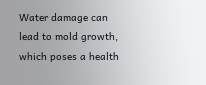Water damage can lead to mold growth, which poses a health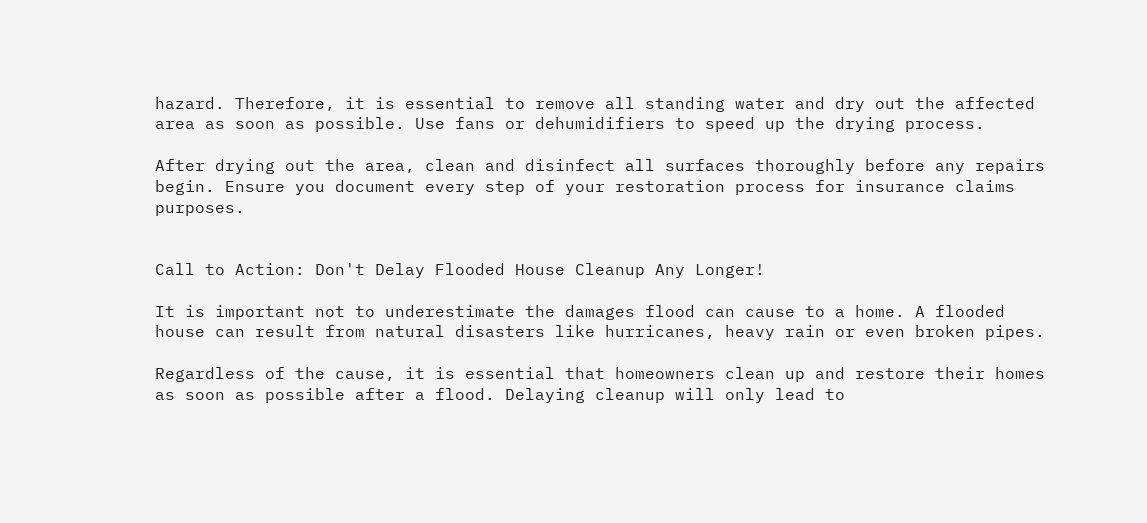hazard. Therefore, it is essential to remove all standing water and dry out the affected area as soon as possible. Use fans or dehumidifiers to speed up the drying process.

After drying out the area, clean and disinfect all surfaces thoroughly before any repairs begin. Ensure you document every step of your restoration process for insurance claims purposes.


Call to Action: Don't Delay Flooded House Cleanup Any Longer!

It is important not to underestimate the damages flood can cause to a home. A flooded house can result from natural disasters like hurricanes, heavy rain or even broken pipes.

Regardless of the cause, it is essential that homeowners clean up and restore their homes as soon as possible after a flood. Delaying cleanup will only lead to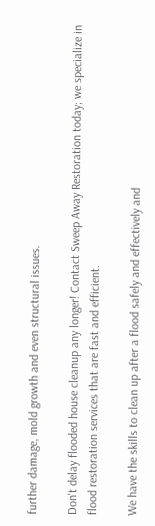further damage, mold growth and even structural issues.

Don't delay flooded house cleanup any longer! Contact Sweep Away Restoration today; we specialize in flood restoration services that are fast and efficient.

We have the skills to clean up after a flood safely and effectively and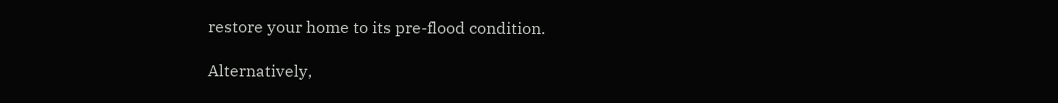restore your home to its pre-flood condition.

Alternatively,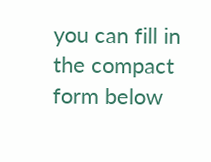you can fill in the compact form below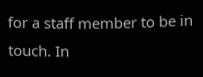for a staff member to be in touch. In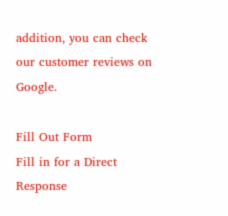addition, you can check our customer reviews on Google.

Fill Out Form
Fill in for a Direct Response